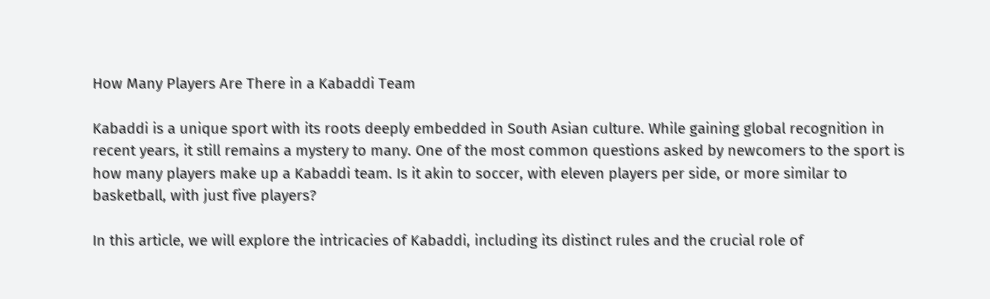How Many Players Are There in a Kabaddi Team

Kabaddi is a unique sport with its roots deeply embedded in South Asian culture. While gaining global recognition in recent years, it still remains a mystery to many. One of the most common questions asked by newcomers to the sport is how many players make up a Kabaddi team. Is it akin to soccer, with eleven players per side, or more similar to basketball, with just five players?

In this article, we will explore the intricacies of Kabaddi, including its distinct rules and the crucial role of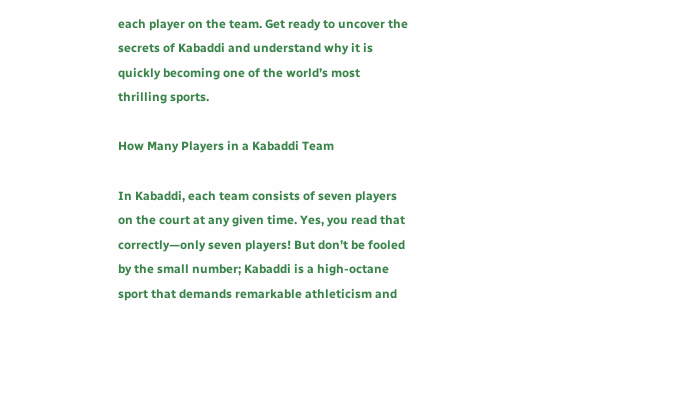each player on the team. Get ready to uncover the secrets of Kabaddi and understand why it is quickly becoming one of the world’s most thrilling sports.

How Many Players in a Kabaddi Team

In Kabaddi, each team consists of seven players on the court at any given time. Yes, you read that correctly—only seven players! But don’t be fooled by the small number; Kabaddi is a high-octane sport that demands remarkable athleticism and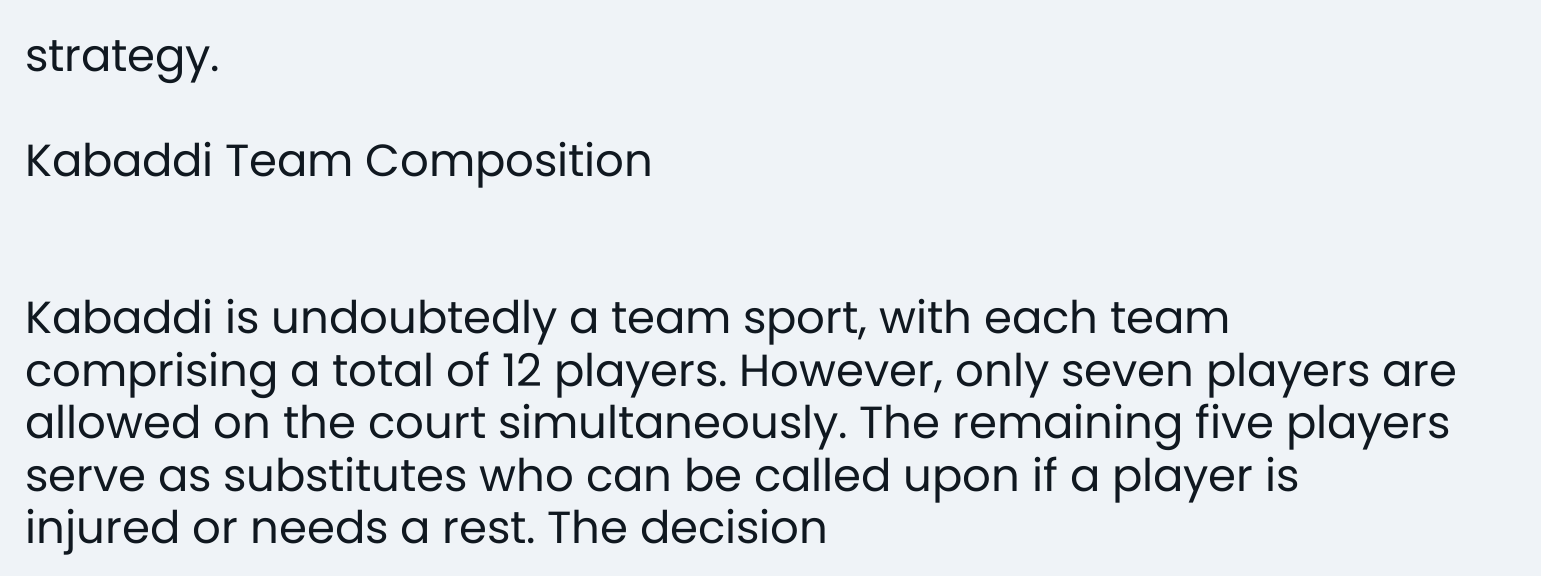strategy.

Kabaddi Team Composition


Kabaddi is undoubtedly a team sport, with each team comprising a total of 12 players. However, only seven players are allowed on the court simultaneously. The remaining five players serve as substitutes who can be called upon if a player is injured or needs a rest. The decision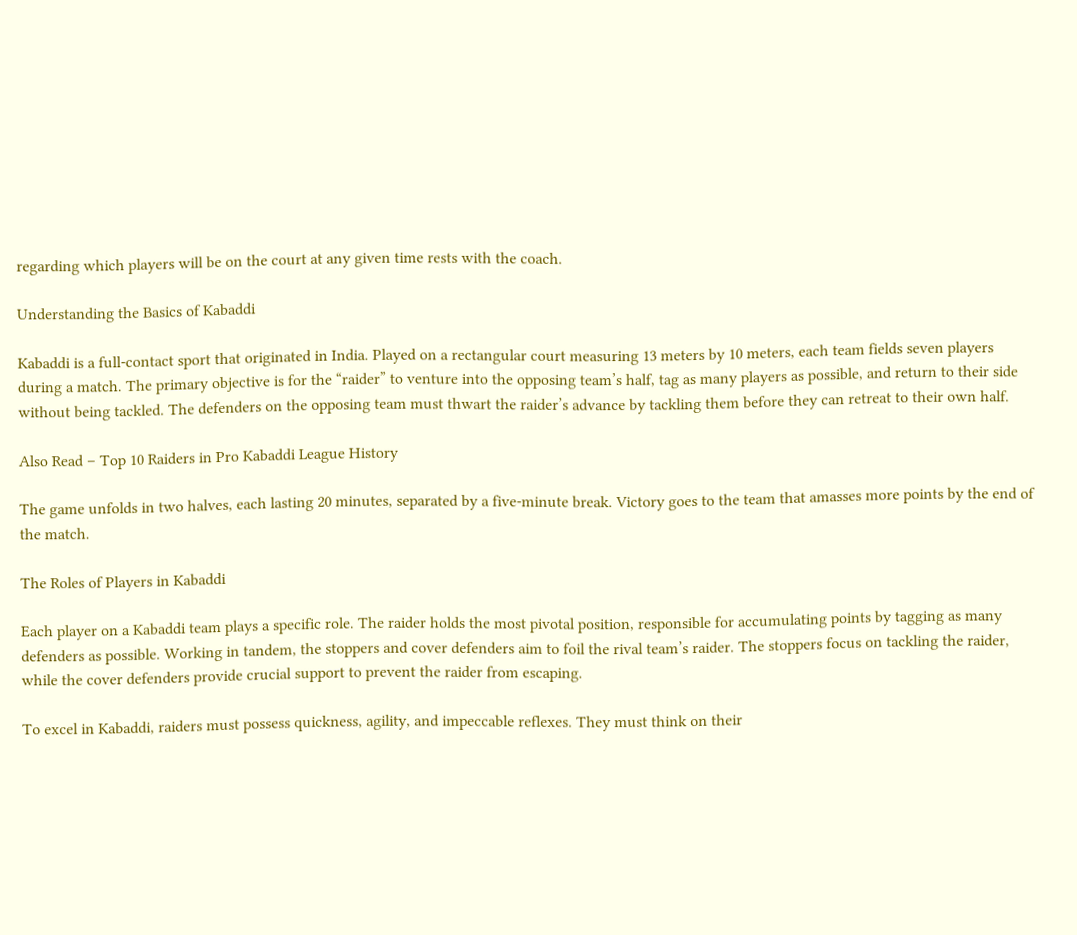regarding which players will be on the court at any given time rests with the coach.

Understanding the Basics of Kabaddi

Kabaddi is a full-contact sport that originated in India. Played on a rectangular court measuring 13 meters by 10 meters, each team fields seven players during a match. The primary objective is for the “raider” to venture into the opposing team’s half, tag as many players as possible, and return to their side without being tackled. The defenders on the opposing team must thwart the raider’s advance by tackling them before they can retreat to their own half.

Also Read – Top 10 Raiders in Pro Kabaddi League History

The game unfolds in two halves, each lasting 20 minutes, separated by a five-minute break. Victory goes to the team that amasses more points by the end of the match.

The Roles of Players in Kabaddi

Each player on a Kabaddi team plays a specific role. The raider holds the most pivotal position, responsible for accumulating points by tagging as many defenders as possible. Working in tandem, the stoppers and cover defenders aim to foil the rival team’s raider. The stoppers focus on tackling the raider, while the cover defenders provide crucial support to prevent the raider from escaping.

To excel in Kabaddi, raiders must possess quickness, agility, and impeccable reflexes. They must think on their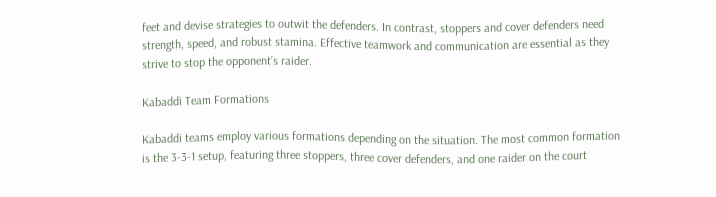feet and devise strategies to outwit the defenders. In contrast, stoppers and cover defenders need strength, speed, and robust stamina. Effective teamwork and communication are essential as they strive to stop the opponent’s raider.

Kabaddi Team Formations

Kabaddi teams employ various formations depending on the situation. The most common formation is the 3-3-1 setup, featuring three stoppers, three cover defenders, and one raider on the court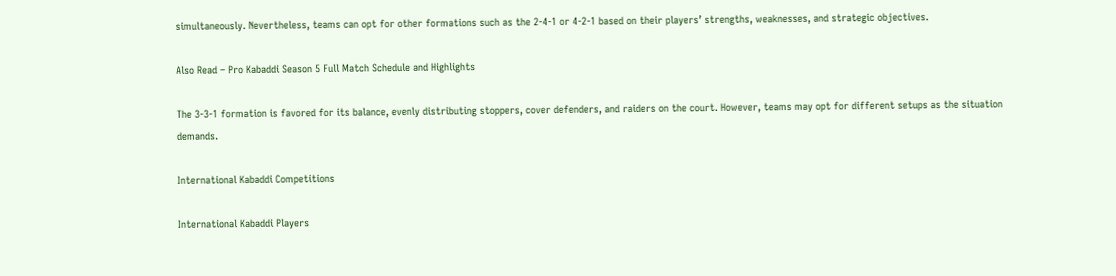simultaneously. Nevertheless, teams can opt for other formations such as the 2-4-1 or 4-2-1 based on their players’ strengths, weaknesses, and strategic objectives.

Also Read – Pro Kabaddi Season 5 Full Match Schedule and Highlights

The 3-3-1 formation is favored for its balance, evenly distributing stoppers, cover defenders, and raiders on the court. However, teams may opt for different setups as the situation demands.

International Kabaddi Competitions

International Kabaddi Players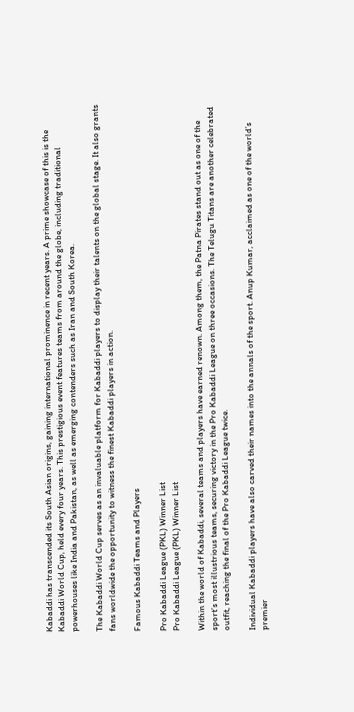Kabaddi has transcended its South Asian origins, gaining international prominence in recent years. A prime showcase of this is the Kabaddi World Cup, held every four years. This prestigious event features teams from around the globe, including traditional powerhouses like India and Pakistan, as well as emerging contenders such as Iran and South Korea.

The Kabaddi World Cup serves as an invaluable platform for Kabaddi players to display their talents on the global stage. It also grants fans worldwide the opportunity to witness the finest Kabaddi players in action.

Famous Kabaddi Teams and Players

Pro Kabaddi League (PKL) Winner List
Pro Kabaddi League (PKL) Winner List

Within the world of Kabaddi, several teams and players have earned renown. Among them, the Patna Pirates stand out as one of the sport’s most illustrious teams, securing victory in the Pro Kabaddi League on three occasions. The Telugu Titans are another celebrated outfit, reaching the final of the Pro Kabaddi League twice.

Individual Kabaddi players have also carved their names into the annals of the sport. Anup Kumar, acclaimed as one of the world’s premier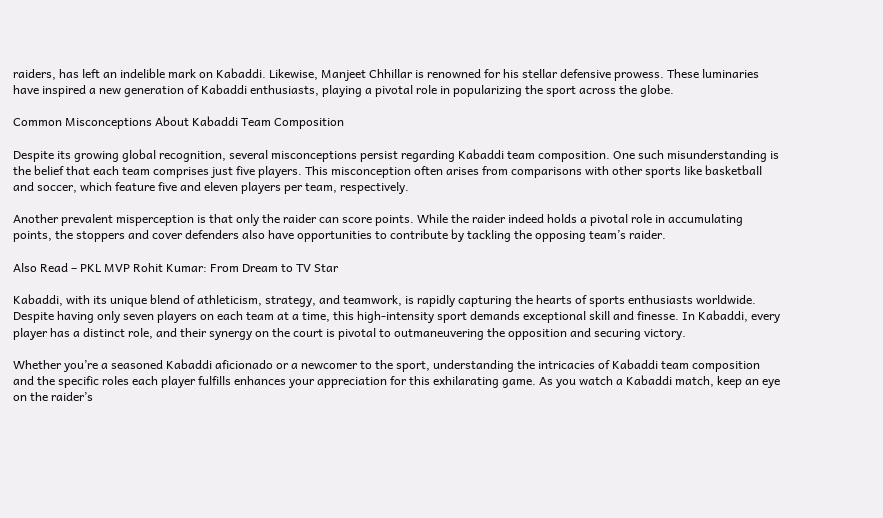raiders, has left an indelible mark on Kabaddi. Likewise, Manjeet Chhillar is renowned for his stellar defensive prowess. These luminaries have inspired a new generation of Kabaddi enthusiasts, playing a pivotal role in popularizing the sport across the globe.

Common Misconceptions About Kabaddi Team Composition

Despite its growing global recognition, several misconceptions persist regarding Kabaddi team composition. One such misunderstanding is the belief that each team comprises just five players. This misconception often arises from comparisons with other sports like basketball and soccer, which feature five and eleven players per team, respectively.

Another prevalent misperception is that only the raider can score points. While the raider indeed holds a pivotal role in accumulating points, the stoppers and cover defenders also have opportunities to contribute by tackling the opposing team’s raider.

Also Read – PKL MVP Rohit Kumar: From Dream to TV Star

Kabaddi, with its unique blend of athleticism, strategy, and teamwork, is rapidly capturing the hearts of sports enthusiasts worldwide. Despite having only seven players on each team at a time, this high-intensity sport demands exceptional skill and finesse. In Kabaddi, every player has a distinct role, and their synergy on the court is pivotal to outmaneuvering the opposition and securing victory.

Whether you’re a seasoned Kabaddi aficionado or a newcomer to the sport, understanding the intricacies of Kabaddi team composition and the specific roles each player fulfills enhances your appreciation for this exhilarating game. As you watch a Kabaddi match, keep an eye on the raider’s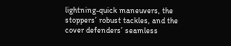lightning-quick maneuvers, the stoppers’ robust tackles, and the cover defenders’ seamless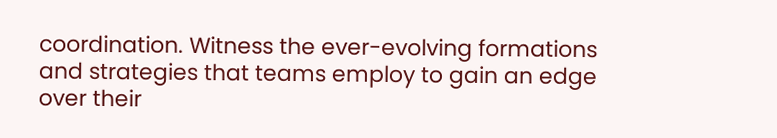coordination. Witness the ever-evolving formations and strategies that teams employ to gain an edge over their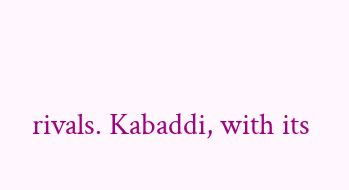rivals. Kabaddi, with its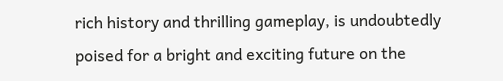rich history and thrilling gameplay, is undoubtedly poised for a bright and exciting future on the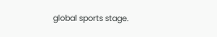global sports stage.